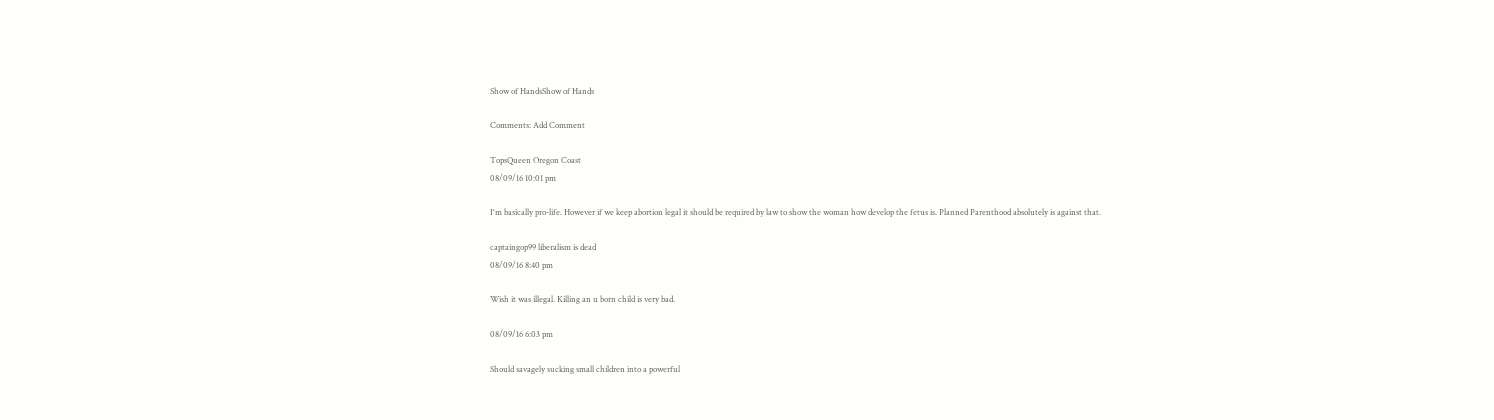Show of HandsShow of Hands

Comments: Add Comment

TopsQueen Oregon Coast
08/09/16 10:01 pm

I'm basically pro-life. However if we keep abortion legal it should be required by law to show the woman how develop the fetus is. Planned Parenthood absolutely is against that.

captaingop99 liberalism is dead
08/09/16 8:40 pm

Wish it was illegal. Killing an u born child is very bad.

08/09/16 6:03 pm

Should savagely sucking small children into a powerful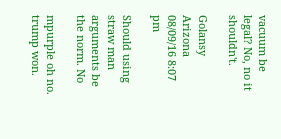vacuum be legal? No, no it shouldn't.

Golansy Arizona
08/09/16 8:07 pm

Should using straw man arguments be the norm. No

mpurple oh no. trump won.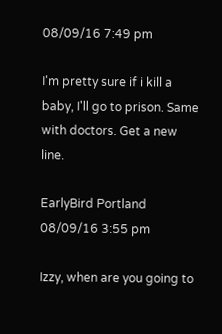08/09/16 7:49 pm

I'm pretty sure if i kill a baby, I'll go to prison. Same with doctors. Get a new line.

EarlyBird Portland
08/09/16 3:55 pm

Izzy, when are you going to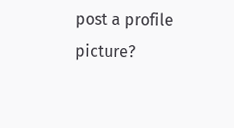post a profile picture?